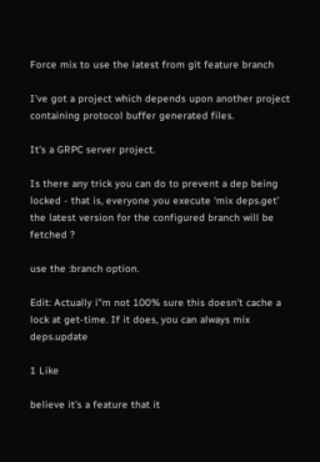Force mix to use the latest from git feature branch

I’ve got a project which depends upon another project containing protocol buffer generated files.

It’s a GRPC server project.

Is there any trick you can do to prevent a dep being locked - that is, everyone you execute ‘mix deps.get’ the latest version for the configured branch will be fetched ?

use the :branch option.

Edit: Actually i"m not 100% sure this doesn’t cache a lock at get-time. If it does, you can always mix deps.update

1 Like

believe it’s a feature that it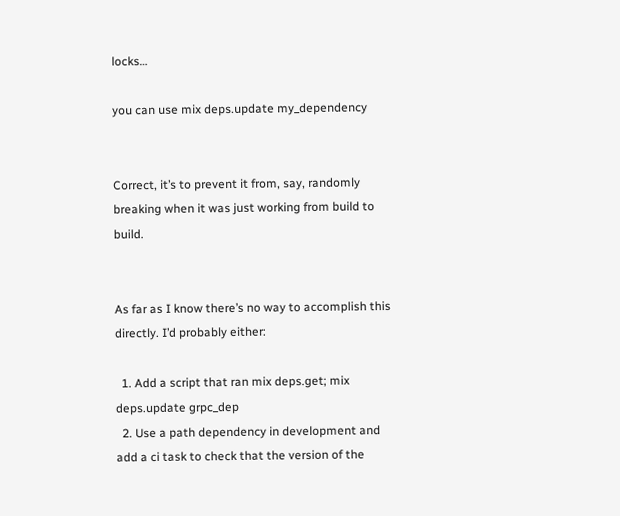locks…

you can use mix deps.update my_dependency


Correct, it’s to prevent it from, say, randomly breaking when it was just working from build to build.


As far as I know there’s no way to accomplish this directly. I’d probably either:

  1. Add a script that ran mix deps.get; mix deps.update grpc_dep
  2. Use a path dependency in development and add a ci task to check that the version of the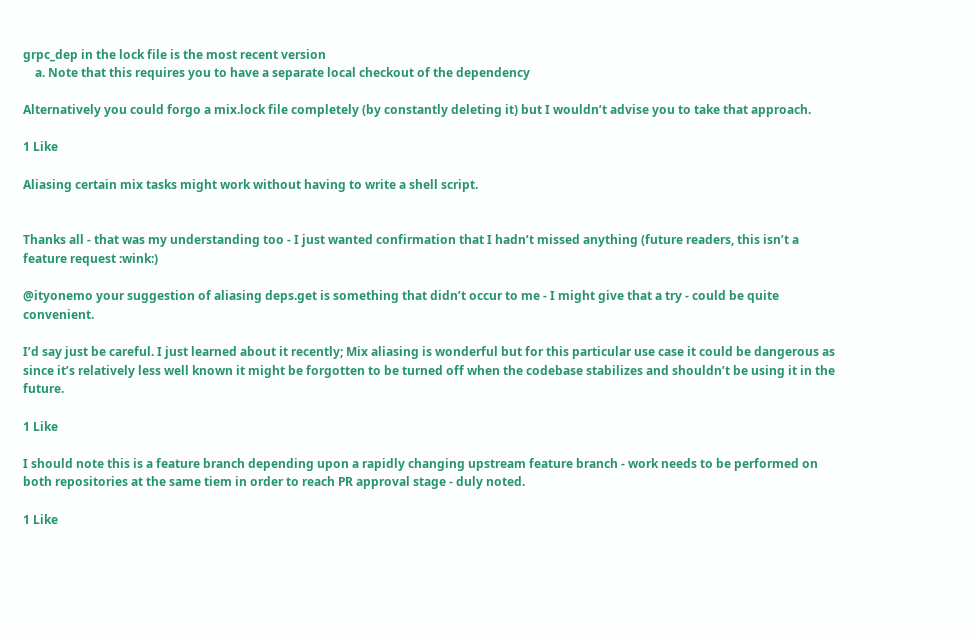grpc_dep in the lock file is the most recent version
    a. Note that this requires you to have a separate local checkout of the dependency

Alternatively you could forgo a mix.lock file completely (by constantly deleting it) but I wouldn’t advise you to take that approach.

1 Like

Aliasing certain mix tasks might work without having to write a shell script.


Thanks all - that was my understanding too - I just wanted confirmation that I hadn’t missed anything (future readers, this isn’t a feature request :wink:)

@ityonemo your suggestion of aliasing deps.get is something that didn’t occur to me - I might give that a try - could be quite convenient.

I’d say just be careful. I just learned about it recently; Mix aliasing is wonderful but for this particular use case it could be dangerous as since it’s relatively less well known it might be forgotten to be turned off when the codebase stabilizes and shouldn’t be using it in the future.

1 Like

I should note this is a feature branch depending upon a rapidly changing upstream feature branch - work needs to be performed on both repositories at the same tiem in order to reach PR approval stage - duly noted.

1 Like